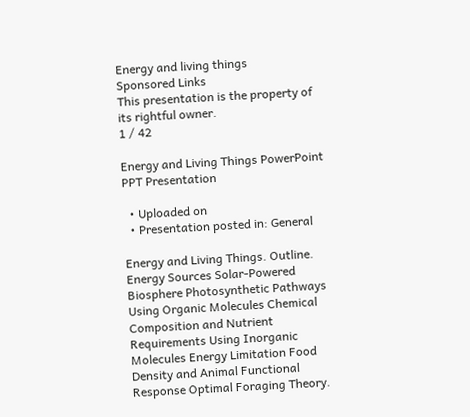Energy and living things
Sponsored Links
This presentation is the property of its rightful owner.
1 / 42

Energy and Living Things PowerPoint PPT Presentation

  • Uploaded on
  • Presentation posted in: General

Energy and Living Things. Outline. Energy Sources Solar-Powered Biosphere Photosynthetic Pathways Using Organic Molecules Chemical Composition and Nutrient Requirements Using Inorganic Molecules Energy Limitation Food Density and Animal Functional Response Optimal Foraging Theory.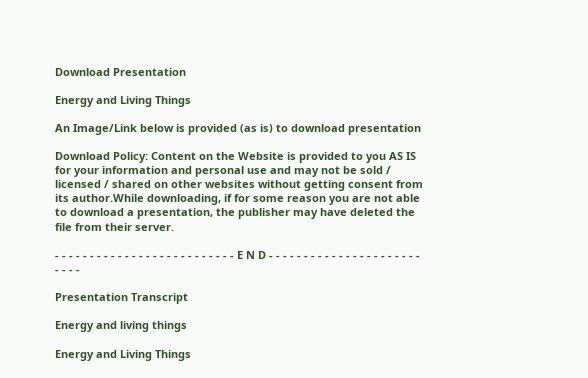Download Presentation

Energy and Living Things

An Image/Link below is provided (as is) to download presentation

Download Policy: Content on the Website is provided to you AS IS for your information and personal use and may not be sold / licensed / shared on other websites without getting consent from its author.While downloading, if for some reason you are not able to download a presentation, the publisher may have deleted the file from their server.

- - - - - - - - - - - - - - - - - - - - - - - - - - E N D - - - - - - - - - - - - - - - - - - - - - - - - - -

Presentation Transcript

Energy and living things

Energy and Living Things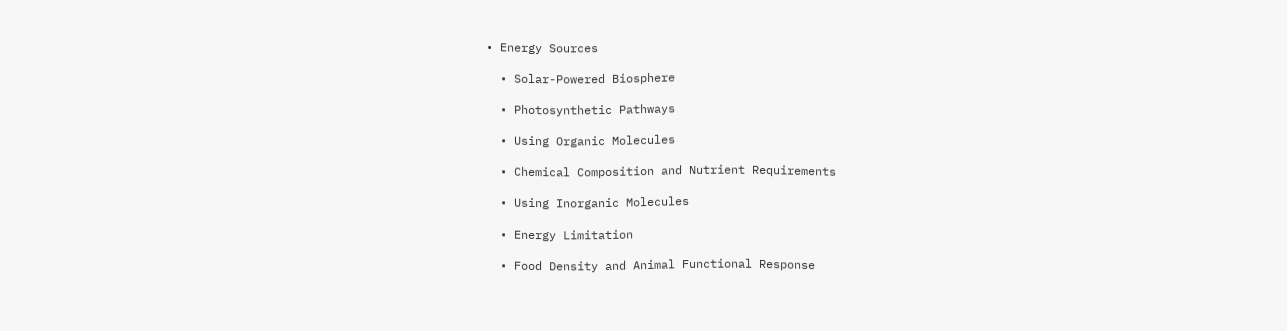• Energy Sources

  • Solar-Powered Biosphere

  • Photosynthetic Pathways

  • Using Organic Molecules

  • Chemical Composition and Nutrient Requirements

  • Using Inorganic Molecules

  • Energy Limitation

  • Food Density and Animal Functional Response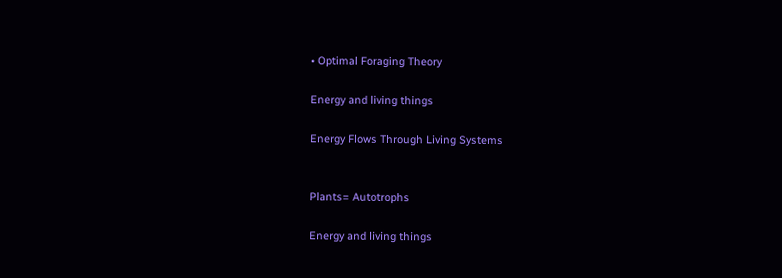• Optimal Foraging Theory

Energy and living things

Energy Flows Through Living Systems


Plants= Autotrophs

Energy and living things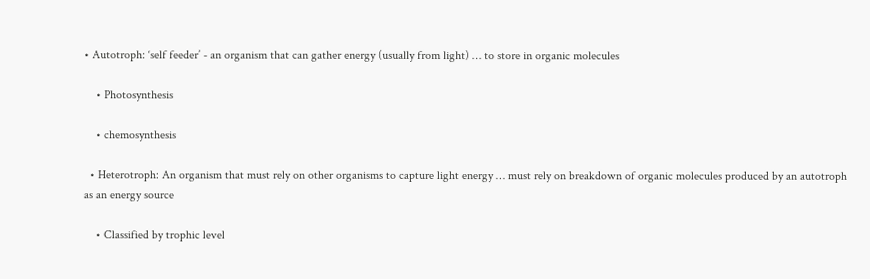• Autotroph: ‘self feeder’ - an organism that can gather energy (usually from light) … to store in organic molecules

    • Photosynthesis

    • chemosynthesis

  • Heterotroph: An organism that must rely on other organisms to capture light energy … must rely on breakdown of organic molecules produced by an autotroph as an energy source

    • Classified by trophic level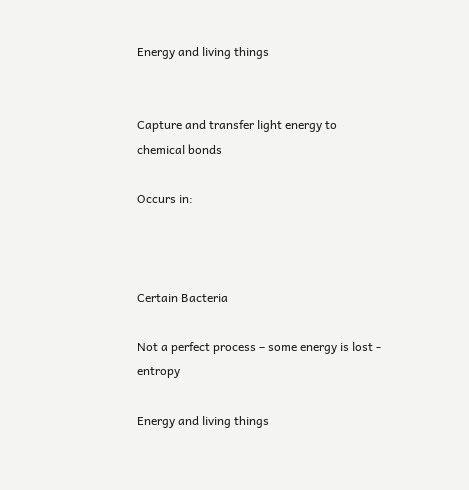Energy and living things


Capture and transfer light energy to chemical bonds

Occurs in:



Certain Bacteria

Not a perfect process – some energy is lost - entropy

Energy and living things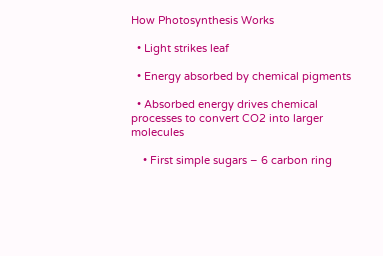How Photosynthesis Works

  • Light strikes leaf

  • Energy absorbed by chemical pigments

  • Absorbed energy drives chemical processes to convert CO2 into larger molecules

    • First simple sugars – 6 carbon ring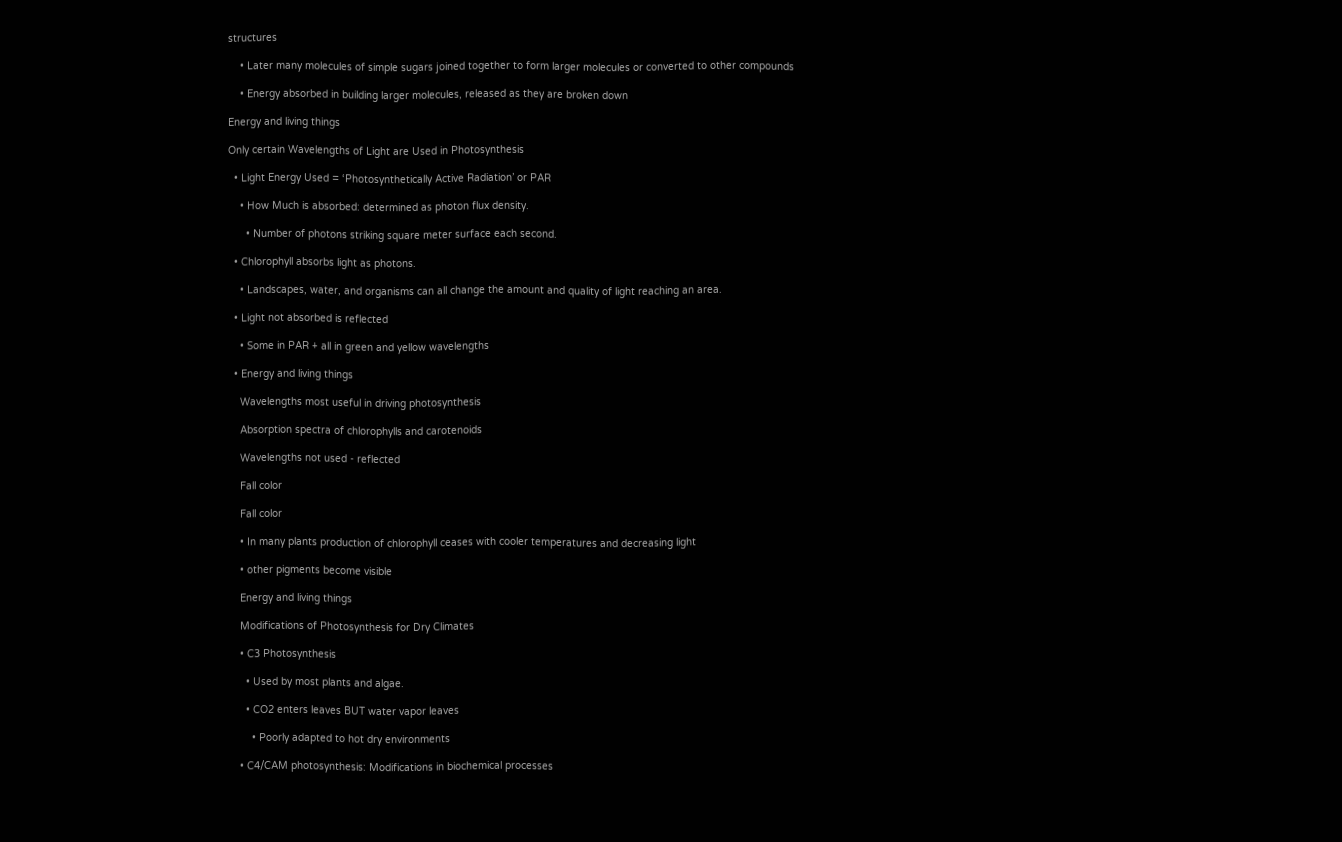structures

    • Later many molecules of simple sugars joined together to form larger molecules or converted to other compounds

    • Energy absorbed in building larger molecules, released as they are broken down

Energy and living things

Only certain Wavelengths of Light are Used in Photosynthesis

  • Light Energy Used = ‘Photosynthetically Active Radiation’ or PAR

    • How Much is absorbed: determined as photon flux density.

      • Number of photons striking square meter surface each second.

  • Chlorophyll absorbs light as photons.

    • Landscapes, water, and organisms can all change the amount and quality of light reaching an area.

  • Light not absorbed is reflected

    • Some in PAR + all in green and yellow wavelengths

  • Energy and living things

    Wavelengths most useful in driving photosynthesis

    Absorption spectra of chlorophylls and carotenoids

    Wavelengths not used - reflected

    Fall color

    Fall color

    • In many plants production of chlorophyll ceases with cooler temperatures and decreasing light

    • other pigments become visible

    Energy and living things

    Modifications of Photosynthesis for Dry Climates

    • C3 Photosynthesis

      • Used by most plants and algae.

      • CO2 enters leaves BUT water vapor leaves

        • Poorly adapted to hot dry environments

    • C4/CAM photosynthesis: Modifications in biochemical processes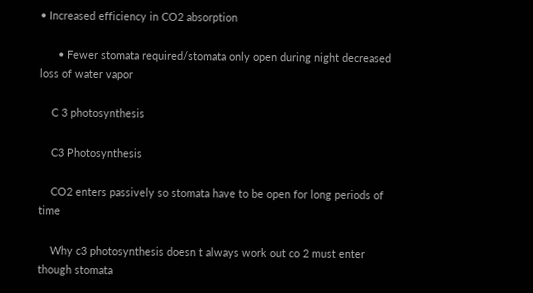• Increased efficiency in CO2 absorption

      • Fewer stomata required/stomata only open during night decreased loss of water vapor

    C 3 photosynthesis

    C3 Photosynthesis

    CO2 enters passively so stomata have to be open for long periods of time

    Why c3 photosynthesis doesn t always work out co 2 must enter though stomata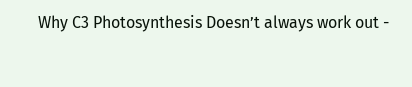Why C3 Photosynthesis Doesn’t always work out -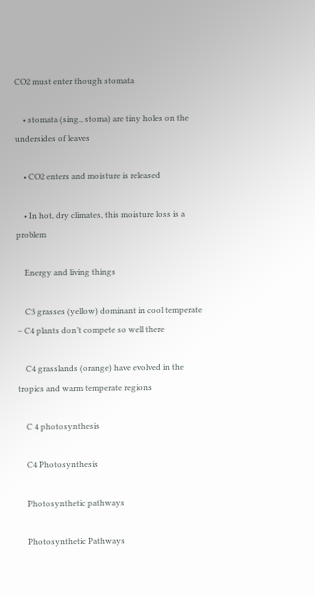CO2 must enter though stomata

    • stomata (sing., stoma) are tiny holes on the undersides of leaves

    • CO2 enters and moisture is released

    • In hot, dry climates, this moisture loss is a problem

    Energy and living things

    C3 grasses (yellow) dominant in cool temperate – C4 plants don’t compete so well there

    C4 grasslands (orange) have evolved in the tropics and warm temperate regions

    C 4 photosynthesis

    C4 Photosynthesis

    Photosynthetic pathways

    Photosynthetic Pathways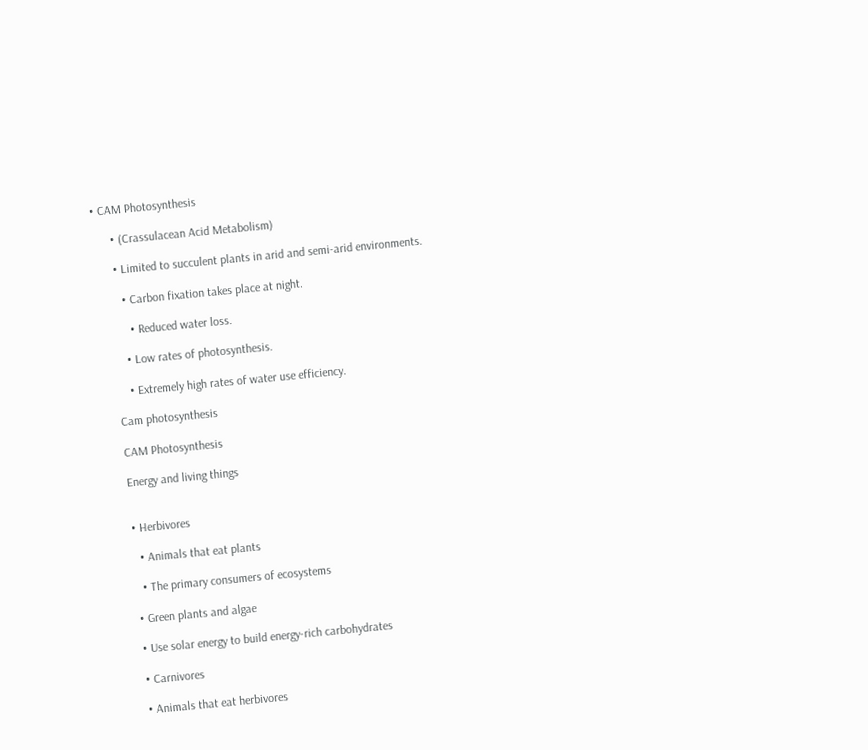• CAM Photosynthesis

      • (Crassulacean Acid Metabolism)

      • Limited to succulent plants in arid and semi-arid environments.

        • Carbon fixation takes place at night.

          • Reduced water loss.

        • Low rates of photosynthesis.

        • Extremely high rates of water use efficiency.

    Cam photosynthesis

    CAM Photosynthesis

    Energy and living things


    • Herbivores

      • Animals that eat plants

      • The primary consumers of ecosystems

    • Green plants and algae

    • Use solar energy to build energy-rich carbohydrates

    • Carnivores

    • Animals that eat herbivores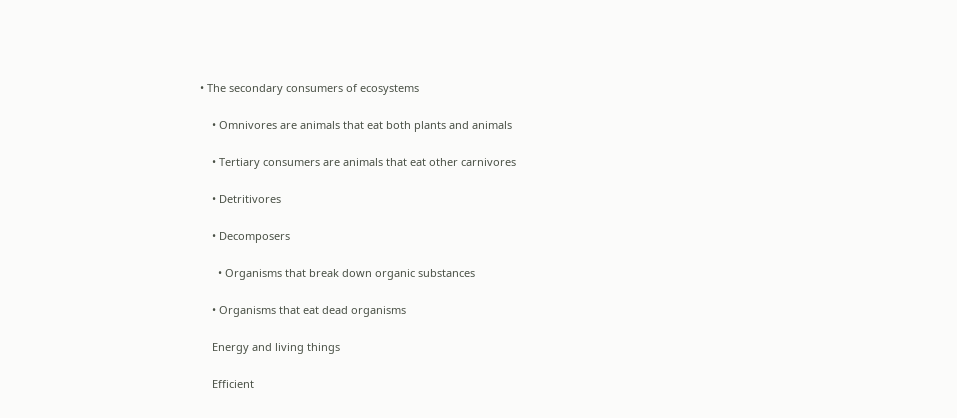• The secondary consumers of ecosystems

    • Omnivores are animals that eat both plants and animals

    • Tertiary consumers are animals that eat other carnivores

    • Detritivores

    • Decomposers

      • Organisms that break down organic substances

    • Organisms that eat dead organisms

    Energy and living things

    Efficient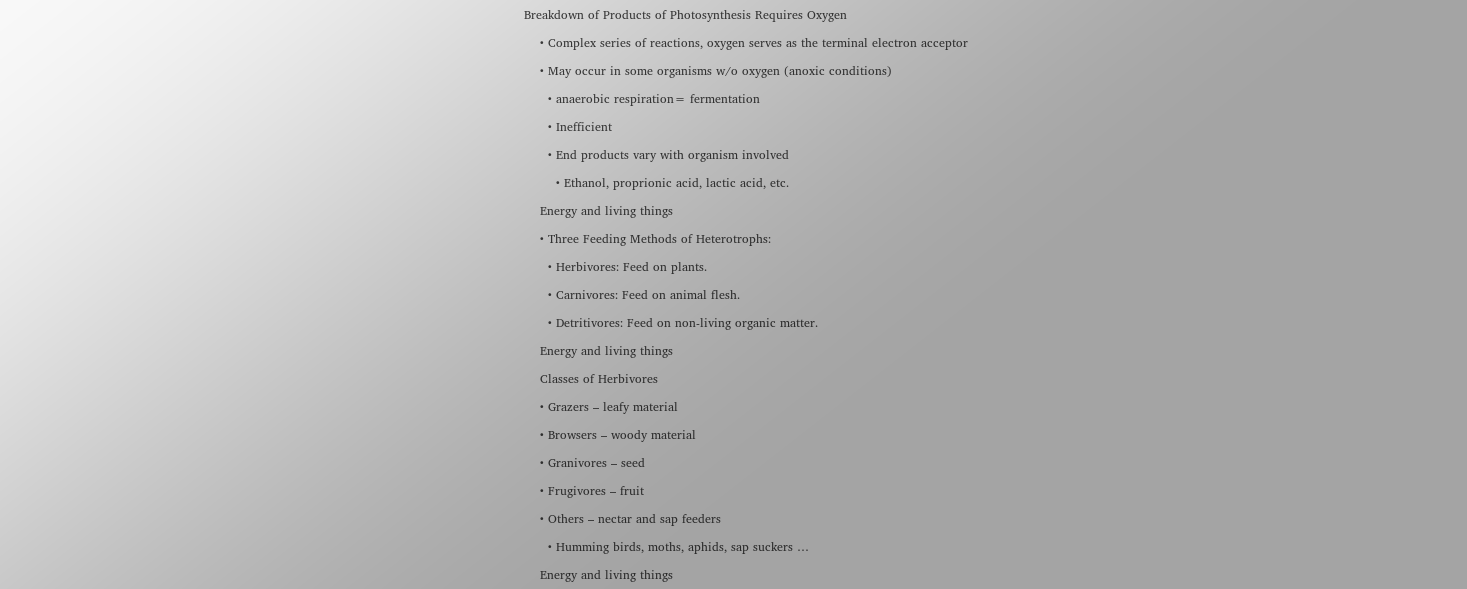Breakdown of Products of Photosynthesis Requires Oxygen

    • Complex series of reactions, oxygen serves as the terminal electron acceptor

    • May occur in some organisms w/o oxygen (anoxic conditions)

      • anaerobic respiration= fermentation

      • Inefficient

      • End products vary with organism involved

        • Ethanol, proprionic acid, lactic acid, etc.

    Energy and living things

    • Three Feeding Methods of Heterotrophs:

      • Herbivores: Feed on plants.

      • Carnivores: Feed on animal flesh.

      • Detritivores: Feed on non-living organic matter.

    Energy and living things

    Classes of Herbivores

    • Grazers – leafy material

    • Browsers – woody material

    • Granivores – seed

    • Frugivores – fruit

    • Others – nectar and sap feeders

      • Humming birds, moths, aphids, sap suckers …

    Energy and living things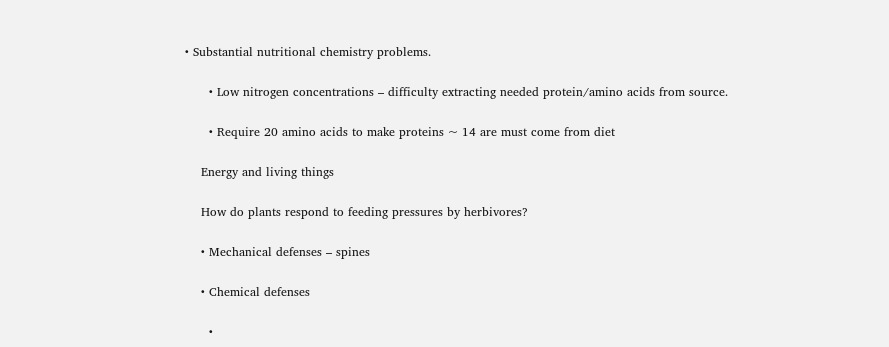• Substantial nutritional chemistry problems.

      • Low nitrogen concentrations – difficulty extracting needed protein/amino acids from source.

      • Require 20 amino acids to make proteins ~ 14 are must come from diet

    Energy and living things

    How do plants respond to feeding pressures by herbivores?

    • Mechanical defenses – spines

    • Chemical defenses

      •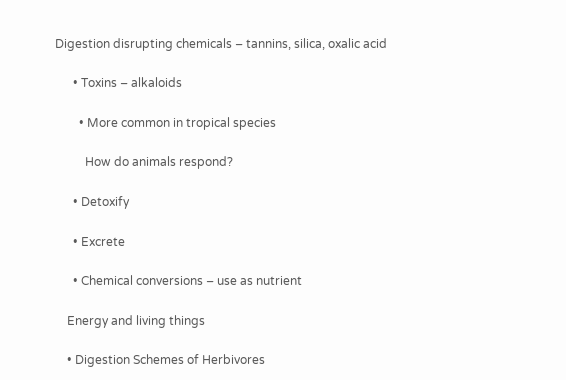Digestion disrupting chemicals – tannins, silica, oxalic acid

      • Toxins – alkaloids

        • More common in tropical species

          How do animals respond?

      • Detoxify

      • Excrete

      • Chemical conversions – use as nutrient

    Energy and living things

    • Digestion Schemes of Herbivores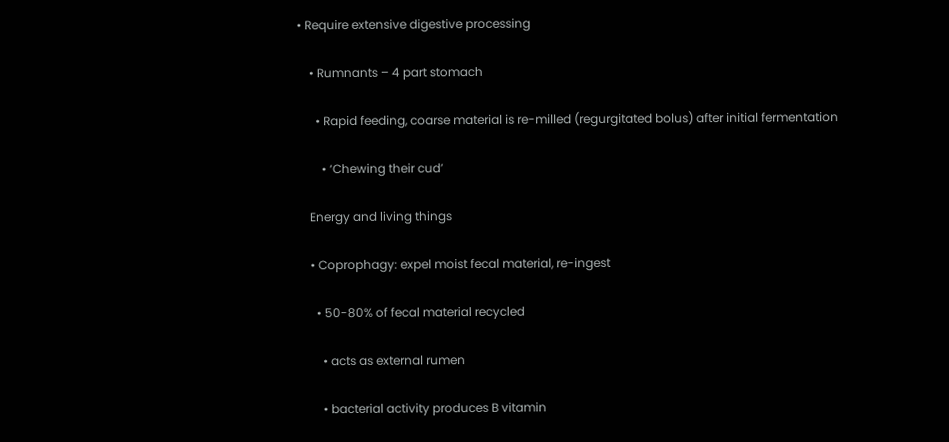• Require extensive digestive processing

    • Rumnants – 4 part stomach

      • Rapid feeding, coarse material is re-milled (regurgitated bolus) after initial fermentation

        • ‘Chewing their cud’

    Energy and living things

    • Coprophagy: expel moist fecal material, re-ingest

      • 50-80% of fecal material recycled

        • acts as external rumen

        • bacterial activity produces B vitamin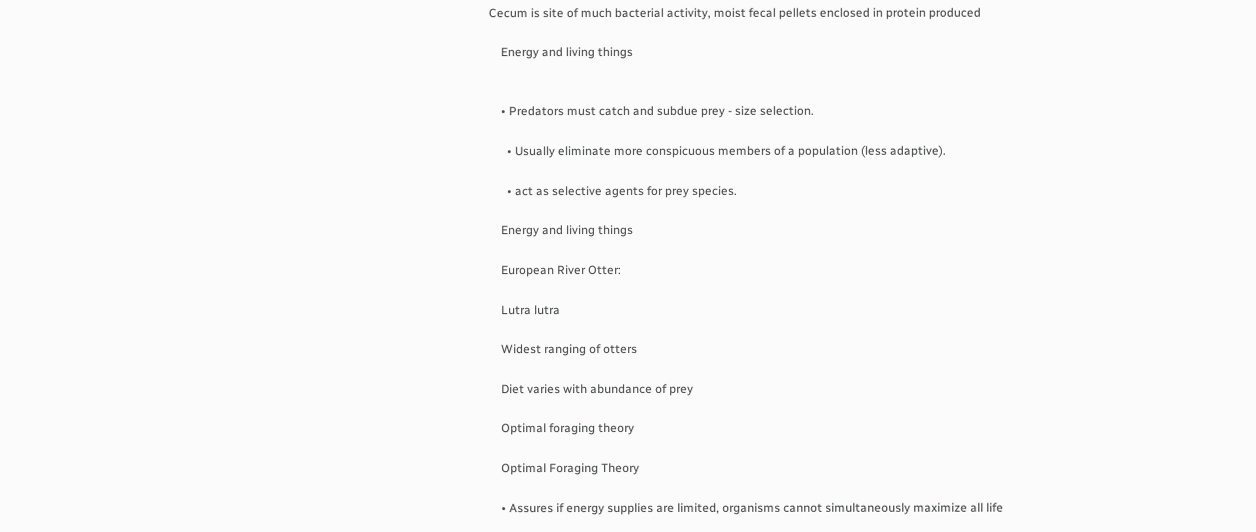Cecum is site of much bacterial activity, moist fecal pellets enclosed in protein produced

    Energy and living things


    • Predators must catch and subdue prey - size selection.

      • Usually eliminate more conspicuous members of a population (less adaptive).

      • act as selective agents for prey species.

    Energy and living things

    European River Otter:

    Lutra lutra

    Widest ranging of otters

    Diet varies with abundance of prey

    Optimal foraging theory

    Optimal Foraging Theory

    • Assures if energy supplies are limited, organisms cannot simultaneously maximize all life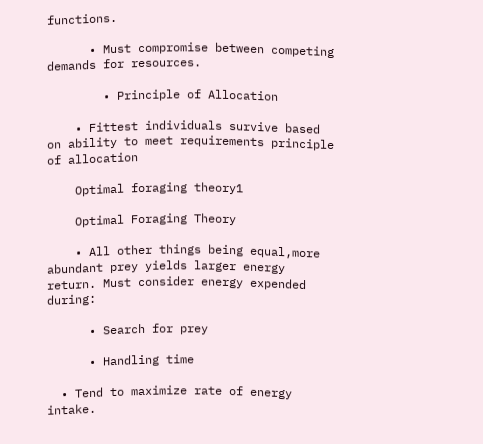functions.

      • Must compromise between competing demands for resources.

        • Principle of Allocation

    • Fittest individuals survive based on ability to meet requirements principle of allocation

    Optimal foraging theory1

    Optimal Foraging Theory

    • All other things being equal,more abundant prey yields larger energy return. Must consider energy expended during:

      • Search for prey

      • Handling time

  • Tend to maximize rate of energy intake.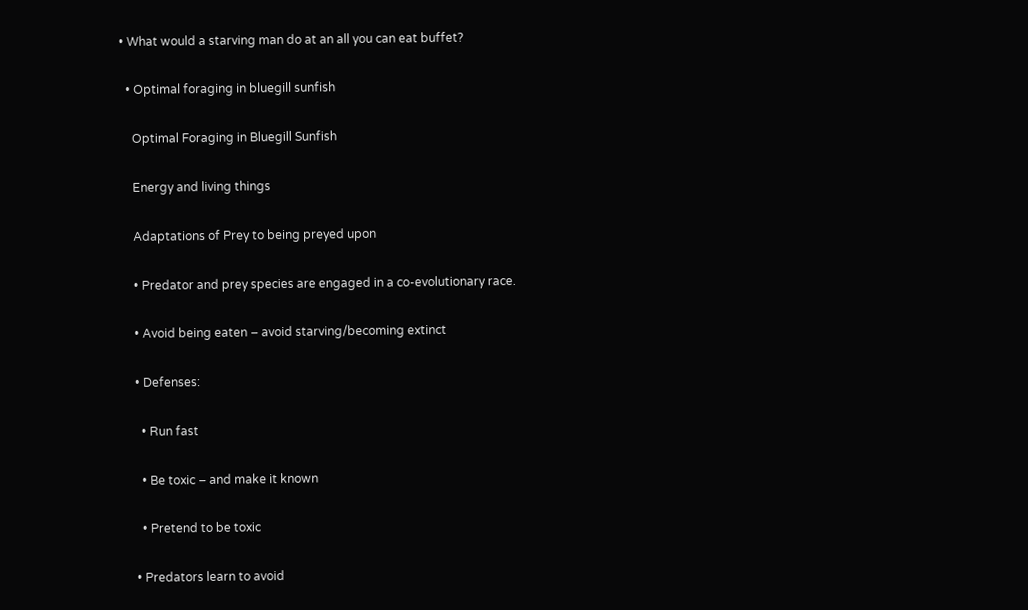• What would a starving man do at an all you can eat buffet?

  • Optimal foraging in bluegill sunfish

    Optimal Foraging in Bluegill Sunfish

    Energy and living things

    Adaptations of Prey to being preyed upon

    • Predator and prey species are engaged in a co-evolutionary race.

    • Avoid being eaten – avoid starving/becoming extinct

    • Defenses:

      • Run fast

      • Be toxic – and make it known

      • Pretend to be toxic

    • Predators learn to avoid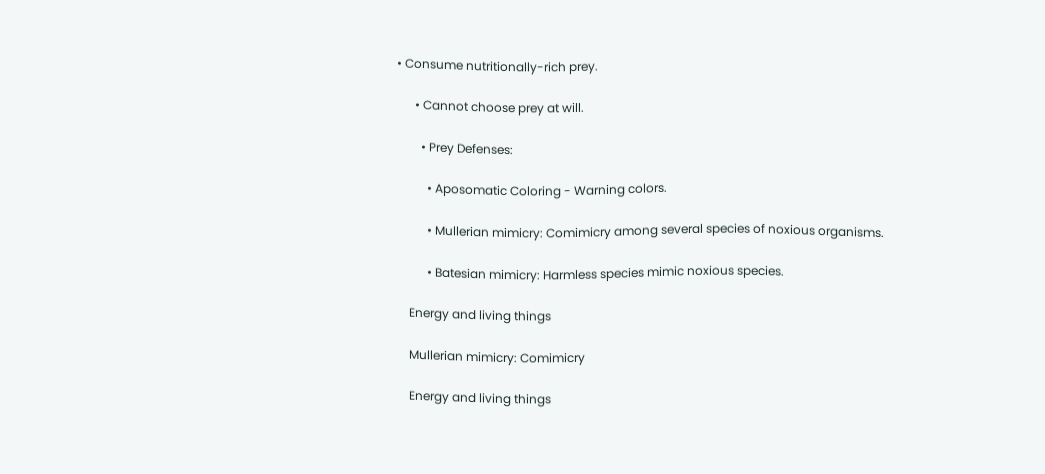• Consume nutritionally-rich prey.

      • Cannot choose prey at will.

        • Prey Defenses:

          • Aposomatic Coloring - Warning colors.

          • Mullerian mimicry: Comimicry among several species of noxious organisms.

          • Batesian mimicry: Harmless species mimic noxious species.

    Energy and living things

    Mullerian mimicry: Comimicry

    Energy and living things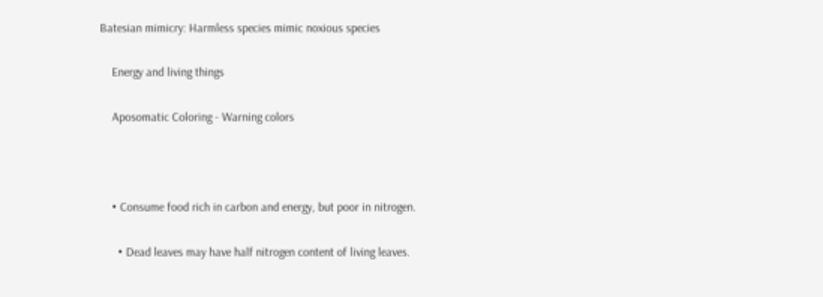Batesian mimicry: Harmless species mimic noxious species

    Energy and living things

    Aposomatic Coloring - Warning colors



    • Consume food rich in carbon and energy, but poor in nitrogen.

      • Dead leaves may have half nitrogen content of living leaves.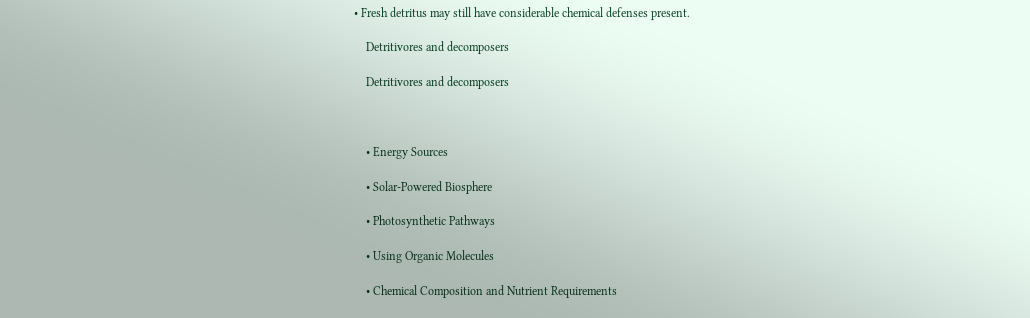• Fresh detritus may still have considerable chemical defenses present.

    Detritivores and decomposers

    Detritivores and decomposers



    • Energy Sources

    • Solar-Powered Biosphere

    • Photosynthetic Pathways

    • Using Organic Molecules

    • Chemical Composition and Nutrient Requirements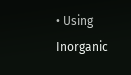• Using Inorganic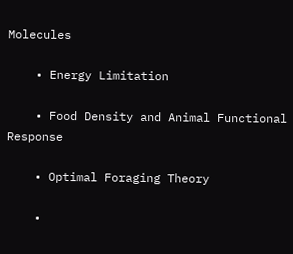Molecules

    • Energy Limitation

    • Food Density and Animal Functional Response

    • Optimal Foraging Theory

    •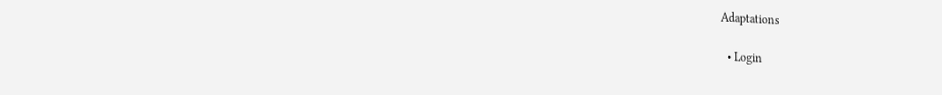Adaptations

  • Login